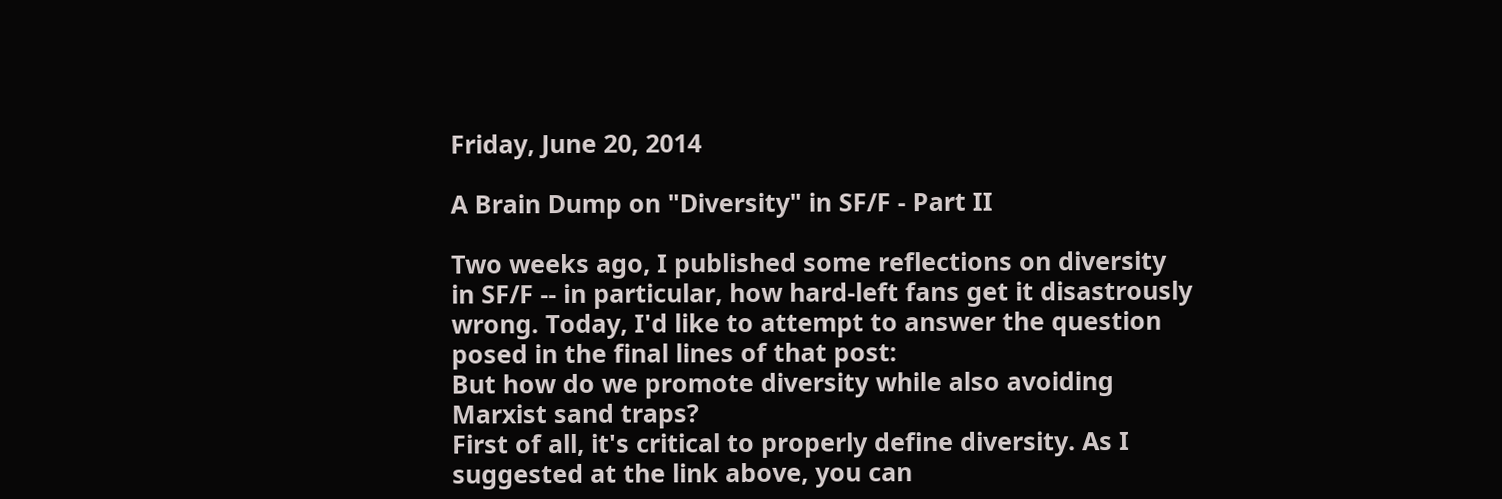Friday, June 20, 2014

A Brain Dump on "Diversity" in SF/F - Part II

Two weeks ago, I published some reflections on diversity in SF/F -- in particular, how hard-left fans get it disastrously wrong. Today, I'd like to attempt to answer the question posed in the final lines of that post:
But how do we promote diversity while also avoiding Marxist sand traps?
First of all, it's critical to properly define diversity. As I suggested at the link above, you can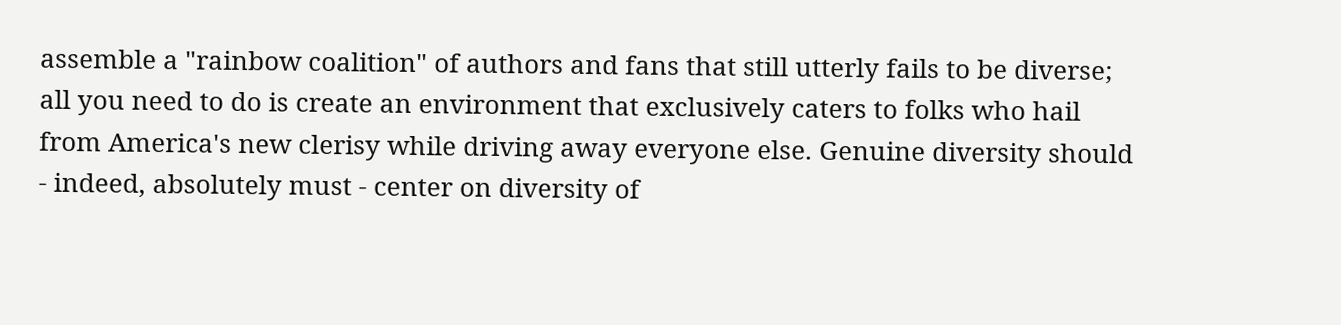assemble a "rainbow coalition" of authors and fans that still utterly fails to be diverse; all you need to do is create an environment that exclusively caters to folks who hail from America's new clerisy while driving away everyone else. Genuine diversity should - indeed, absolutely must - center on diversity of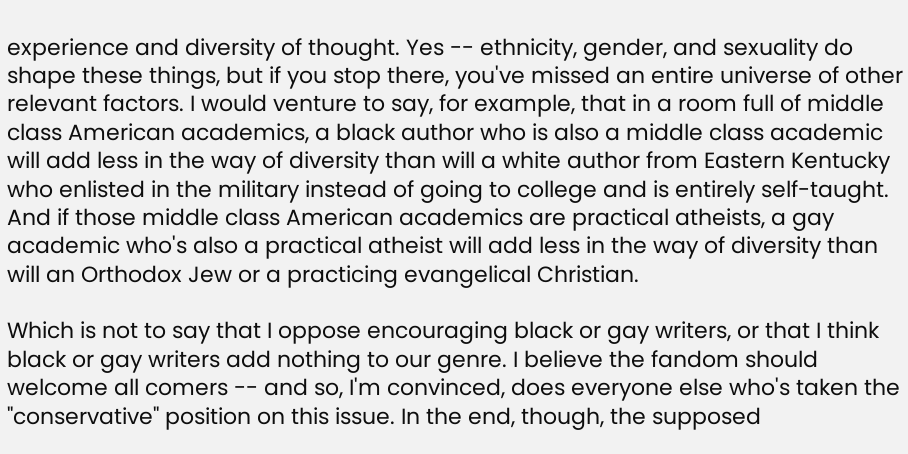experience and diversity of thought. Yes -- ethnicity, gender, and sexuality do shape these things, but if you stop there, you've missed an entire universe of other relevant factors. I would venture to say, for example, that in a room full of middle class American academics, a black author who is also a middle class academic will add less in the way of diversity than will a white author from Eastern Kentucky who enlisted in the military instead of going to college and is entirely self-taught. And if those middle class American academics are practical atheists, a gay academic who's also a practical atheist will add less in the way of diversity than will an Orthodox Jew or a practicing evangelical Christian.

Which is not to say that I oppose encouraging black or gay writers, or that I think black or gay writers add nothing to our genre. I believe the fandom should welcome all comers -- and so, I'm convinced, does everyone else who's taken the "conservative" position on this issue. In the end, though, the supposed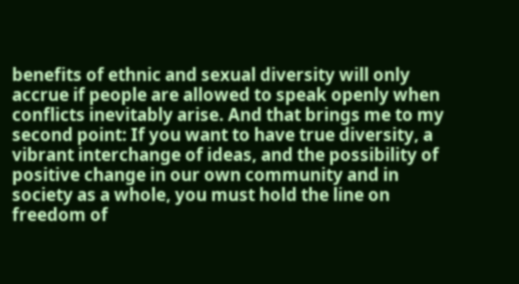benefits of ethnic and sexual diversity will only accrue if people are allowed to speak openly when conflicts inevitably arise. And that brings me to my second point: If you want to have true diversity, a vibrant interchange of ideas, and the possibility of positive change in our own community and in society as a whole, you must hold the line on freedom of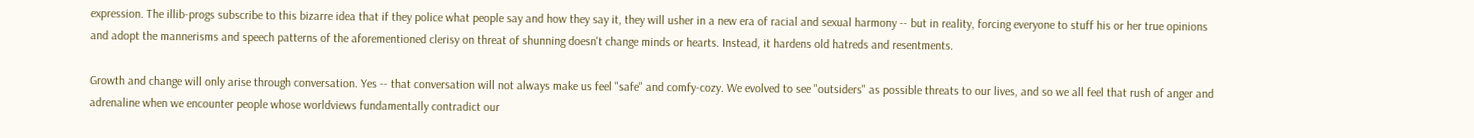expression. The illib-progs subscribe to this bizarre idea that if they police what people say and how they say it, they will usher in a new era of racial and sexual harmony -- but in reality, forcing everyone to stuff his or her true opinions and adopt the mannerisms and speech patterns of the aforementioned clerisy on threat of shunning doesn't change minds or hearts. Instead, it hardens old hatreds and resentments.

Growth and change will only arise through conversation. Yes -- that conversation will not always make us feel "safe" and comfy-cozy. We evolved to see "outsiders" as possible threats to our lives, and so we all feel that rush of anger and adrenaline when we encounter people whose worldviews fundamentally contradict our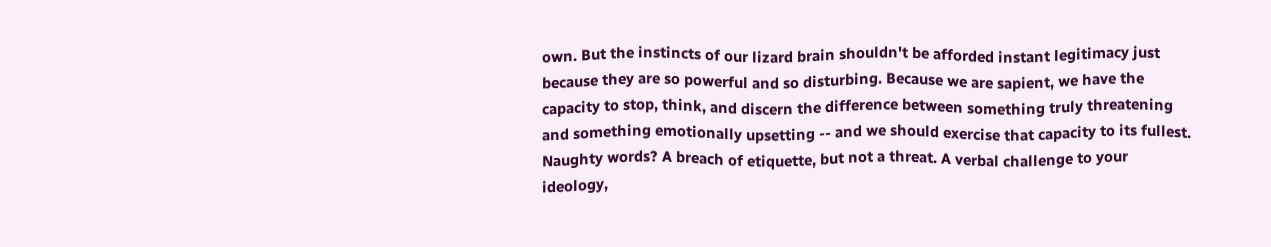own. But the instincts of our lizard brain shouldn't be afforded instant legitimacy just because they are so powerful and so disturbing. Because we are sapient, we have the capacity to stop, think, and discern the difference between something truly threatening and something emotionally upsetting -- and we should exercise that capacity to its fullest.  Naughty words? A breach of etiquette, but not a threat. A verbal challenge to your ideology,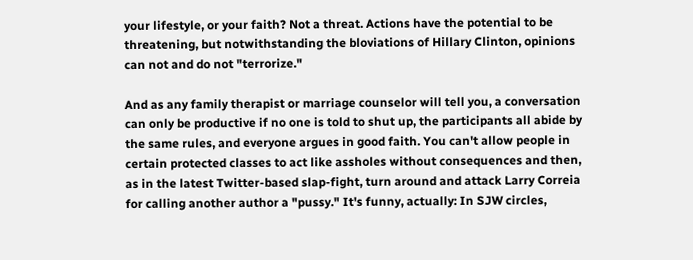your lifestyle, or your faith? Not a threat. Actions have the potential to be threatening, but notwithstanding the bloviations of Hillary Clinton, opinions can not and do not "terrorize."

And as any family therapist or marriage counselor will tell you, a conversation can only be productive if no one is told to shut up, the participants all abide by the same rules, and everyone argues in good faith. You can't allow people in certain protected classes to act like assholes without consequences and then, as in the latest Twitter-based slap-fight, turn around and attack Larry Correia for calling another author a "pussy." It's funny, actually: In SJW circles,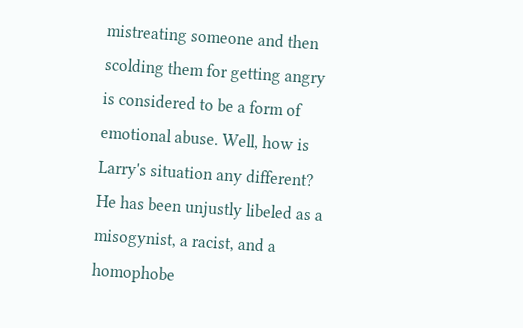mistreating someone and then scolding them for getting angry is considered to be a form of emotional abuse. Well, how is Larry's situation any different? He has been unjustly libeled as a misogynist, a racist, and a homophobe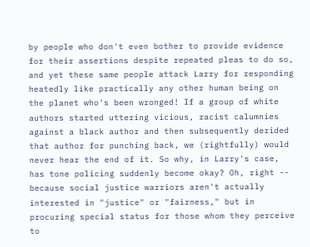by people who don't even bother to provide evidence for their assertions despite repeated pleas to do so, and yet these same people attack Larry for responding heatedly like practically any other human being on the planet who's been wronged! If a group of white authors started uttering vicious, racist calumnies against a black author and then subsequently derided that author for punching back, we (rightfully) would never hear the end of it. So why, in Larry's case, has tone policing suddenly become okay? Oh, right -- because social justice warriors aren't actually interested in "justice" or "fairness," but in procuring special status for those whom they perceive to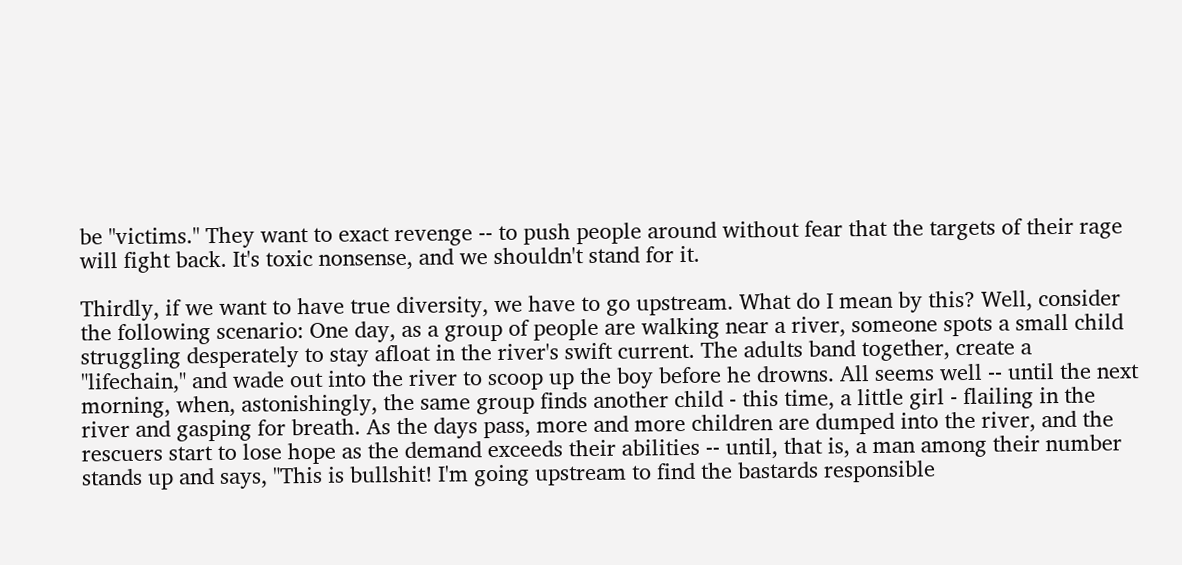be "victims." They want to exact revenge -- to push people around without fear that the targets of their rage will fight back. It's toxic nonsense, and we shouldn't stand for it.

Thirdly, if we want to have true diversity, we have to go upstream. What do I mean by this? Well, consider the following scenario: One day, as a group of people are walking near a river, someone spots a small child struggling desperately to stay afloat in the river's swift current. The adults band together, create a "lifechain," and wade out into the river to scoop up the boy before he drowns. All seems well -- until the next morning, when, astonishingly, the same group finds another child - this time, a little girl - flailing in the river and gasping for breath. As the days pass, more and more children are dumped into the river, and the rescuers start to lose hope as the demand exceeds their abilities -- until, that is, a man among their number stands up and says, "This is bullshit! I'm going upstream to find the bastards responsible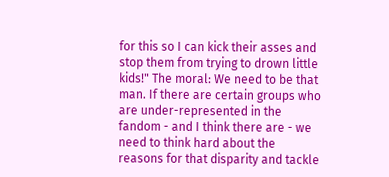for this so I can kick their asses and stop them from trying to drown little kids!" The moral: We need to be that man. If there are certain groups who are under-represented in the fandom - and I think there are - we need to think hard about the reasons for that disparity and tackle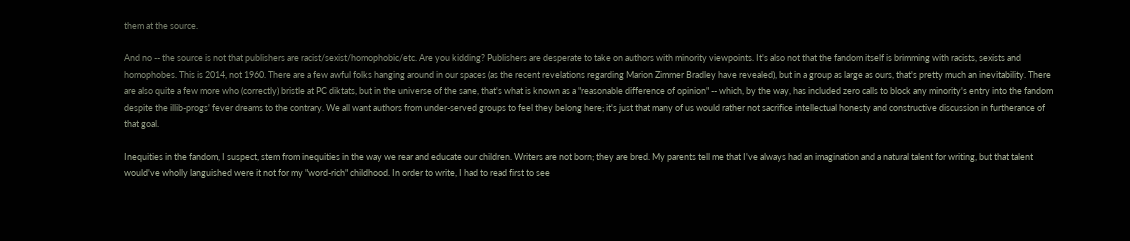them at the source.

And no -- the source is not that publishers are racist/sexist/homophobic/etc. Are you kidding? Publishers are desperate to take on authors with minority viewpoints. It's also not that the fandom itself is brimming with racists, sexists and homophobes. This is 2014, not 1960. There are a few awful folks hanging around in our spaces (as the recent revelations regarding Marion Zimmer Bradley have revealed), but in a group as large as ours, that's pretty much an inevitability. There are also quite a few more who (correctly) bristle at PC diktats, but in the universe of the sane, that's what is known as a "reasonable difference of opinion" -- which, by the way, has included zero calls to block any minority's entry into the fandom despite the illib-progs' fever dreams to the contrary. We all want authors from under-served groups to feel they belong here; it's just that many of us would rather not sacrifice intellectual honesty and constructive discussion in furtherance of that goal.

Inequities in the fandom, I suspect, stem from inequities in the way we rear and educate our children. Writers are not born; they are bred. My parents tell me that I've always had an imagination and a natural talent for writing, but that talent would've wholly languished were it not for my "word-rich" childhood. In order to write, I had to read first to see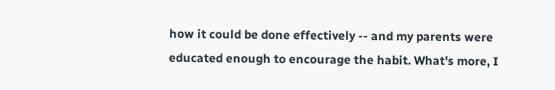how it could be done effectively -- and my parents were educated enough to encourage the habit. What's more, I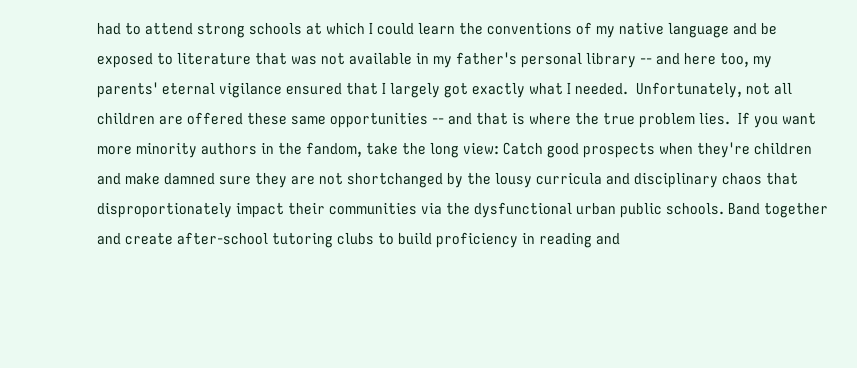had to attend strong schools at which I could learn the conventions of my native language and be exposed to literature that was not available in my father's personal library -- and here too, my parents' eternal vigilance ensured that I largely got exactly what I needed.  Unfortunately, not all children are offered these same opportunities -- and that is where the true problem lies.  If you want more minority authors in the fandom, take the long view: Catch good prospects when they're children and make damned sure they are not shortchanged by the lousy curricula and disciplinary chaos that disproportionately impact their communities via the dysfunctional urban public schools. Band together and create after-school tutoring clubs to build proficiency in reading and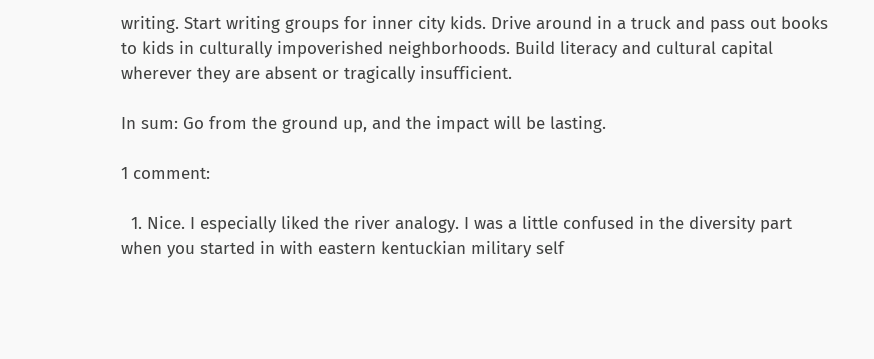writing. Start writing groups for inner city kids. Drive around in a truck and pass out books to kids in culturally impoverished neighborhoods. Build literacy and cultural capital wherever they are absent or tragically insufficient.

In sum: Go from the ground up, and the impact will be lasting.

1 comment:

  1. Nice. I especially liked the river analogy. I was a little confused in the diversity part when you started in with eastern kentuckian military self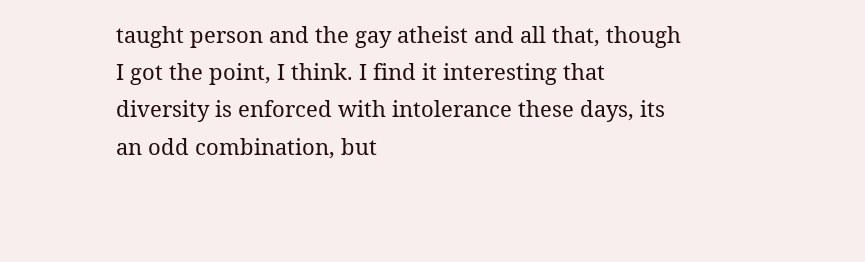taught person and the gay atheist and all that, though I got the point, I think. I find it interesting that diversity is enforced with intolerance these days, its an odd combination, but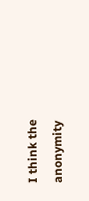I think the anonymity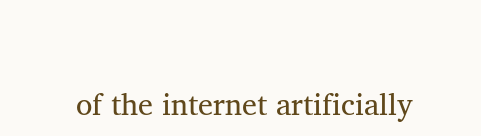of the internet artificially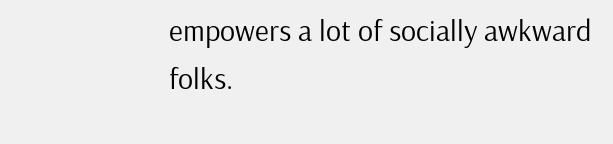empowers a lot of socially awkward folks.